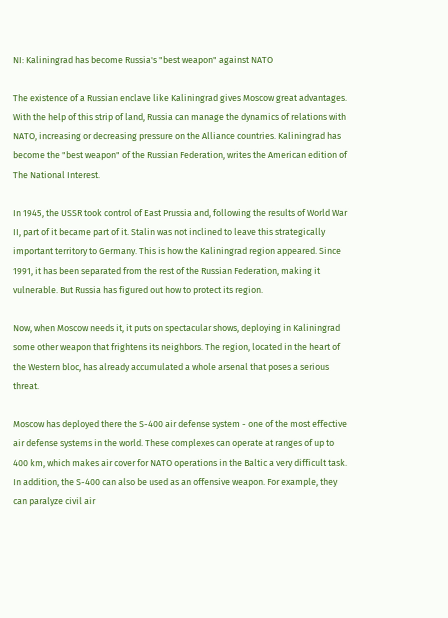NI: Kaliningrad has become Russia's "best weapon" against NATO

The existence of a Russian enclave like Kaliningrad gives Moscow great advantages. With the help of this strip of land, Russia can manage the dynamics of relations with NATO, increasing or decreasing pressure on the Alliance countries. Kaliningrad has become the "best weapon" of the Russian Federation, writes the American edition of The National Interest.

In 1945, the USSR took control of East Prussia and, following the results of World War II, part of it became part of it. Stalin was not inclined to leave this strategically important territory to Germany. This is how the Kaliningrad region appeared. Since 1991, it has been separated from the rest of the Russian Federation, making it vulnerable. But Russia has figured out how to protect its region.

Now, when Moscow needs it, it puts on spectacular shows, deploying in Kaliningrad some other weapon that frightens its neighbors. The region, located in the heart of the Western bloc, has already accumulated a whole arsenal that poses a serious threat.

Moscow has deployed there the S-400 air defense system - one of the most effective air defense systems in the world. These complexes can operate at ranges of up to 400 km, which makes air cover for NATO operations in the Baltic a very difficult task. In addition, the S-400 can also be used as an offensive weapon. For example, they can paralyze civil air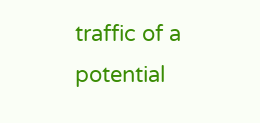traffic of a potential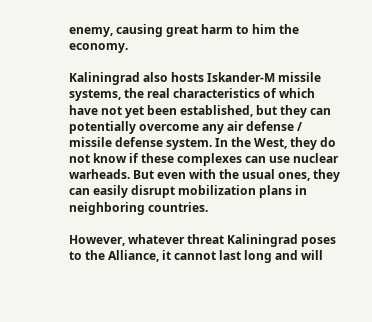enemy, causing great harm to him the economy.

Kaliningrad also hosts Iskander-M missile systems, the real characteristics of which have not yet been established, but they can potentially overcome any air defense / missile defense system. In the West, they do not know if these complexes can use nuclear warheads. But even with the usual ones, they can easily disrupt mobilization plans in neighboring countries.

However, whatever threat Kaliningrad poses to the Alliance, it cannot last long and will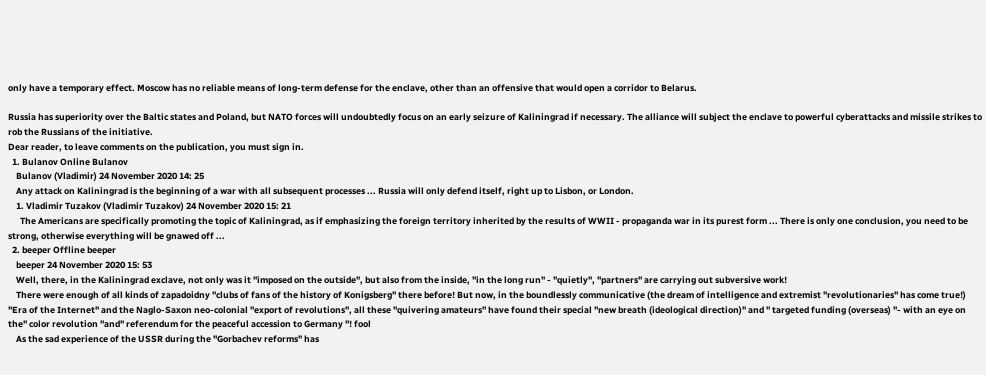only have a temporary effect. Moscow has no reliable means of long-term defense for the enclave, other than an offensive that would open a corridor to Belarus.

Russia has superiority over the Baltic states and Poland, but NATO forces will undoubtedly focus on an early seizure of Kaliningrad if necessary. The alliance will subject the enclave to powerful cyberattacks and missile strikes to rob the Russians of the initiative.
Dear reader, to leave comments on the publication, you must sign in.
  1. Bulanov Online Bulanov
    Bulanov (Vladimir) 24 November 2020 14: 25
    Any attack on Kaliningrad is the beginning of a war with all subsequent processes ... Russia will only defend itself, right up to Lisbon, or London.
    1. Vladimir Tuzakov (Vladimir Tuzakov) 24 November 2020 15: 21
      The Americans are specifically promoting the topic of Kaliningrad, as if emphasizing the foreign territory inherited by the results of WWII - propaganda war in its purest form ... There is only one conclusion, you need to be strong, otherwise everything will be gnawed off ...
  2. beeper Offline beeper
    beeper 24 November 2020 15: 53
    Well, there, in the Kaliningrad exclave, not only was it "imposed on the outside", but also from the inside, "in the long run" - "quietly", "partners" are carrying out subversive work!
    There were enough of all kinds of zapadoidny "clubs of fans of the history of Konigsberg" there before! But now, in the boundlessly communicative (the dream of intelligence and extremist "revolutionaries" has come true!) "Era of the Internet" and the Naglo-Saxon neo-colonial "export of revolutions", all these "quivering amateurs" have found their special "new breath (ideological direction)" and " targeted funding (overseas) "- with an eye on the" color revolution "and" referendum for the peaceful accession to Germany "! fool
    As the sad experience of the USSR during the "Gorbachev reforms" has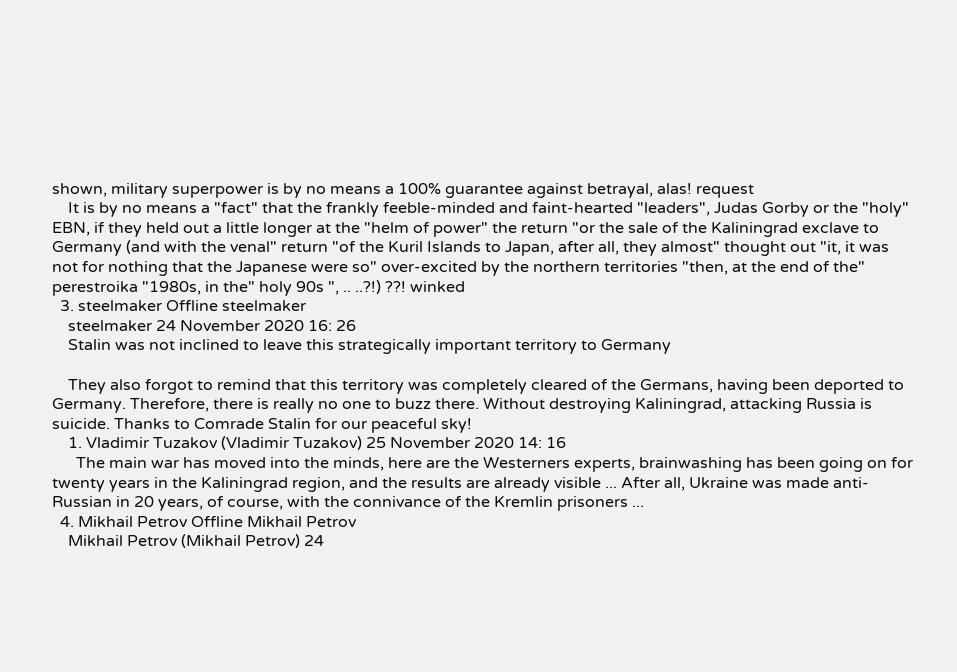shown, military superpower is by no means a 100% guarantee against betrayal, alas! request
    It is by no means a "fact" that the frankly feeble-minded and faint-hearted "leaders", Judas Gorby or the "holy" EBN, if they held out a little longer at the "helm of power" the return "or the sale of the Kaliningrad exclave to Germany (and with the venal" return "of the Kuril Islands to Japan, after all, they almost" thought out "it, it was not for nothing that the Japanese were so" over-excited by the northern territories "then, at the end of the" perestroika "1980s, in the" holy 90s ", .. ..?!) ??! winked
  3. steelmaker Offline steelmaker
    steelmaker 24 November 2020 16: 26
    Stalin was not inclined to leave this strategically important territory to Germany

    They also forgot to remind that this territory was completely cleared of the Germans, having been deported to Germany. Therefore, there is really no one to buzz there. Without destroying Kaliningrad, attacking Russia is suicide. Thanks to Comrade Stalin for our peaceful sky!
    1. Vladimir Tuzakov (Vladimir Tuzakov) 25 November 2020 14: 16
      The main war has moved into the minds, here are the Westerners experts, brainwashing has been going on for twenty years in the Kaliningrad region, and the results are already visible ... After all, Ukraine was made anti-Russian in 20 years, of course, with the connivance of the Kremlin prisoners ...
  4. Mikhail Petrov Offline Mikhail Petrov
    Mikhail Petrov (Mikhail Petrov) 24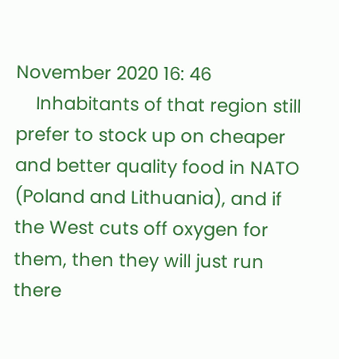November 2020 16: 46
    Inhabitants of that region still prefer to stock up on cheaper and better quality food in NATO (Poland and Lithuania), and if the West cuts off oxygen for them, then they will just run there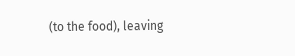(to the food), leaving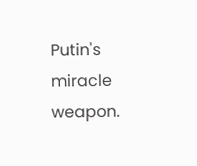Putin's miracle weapon.